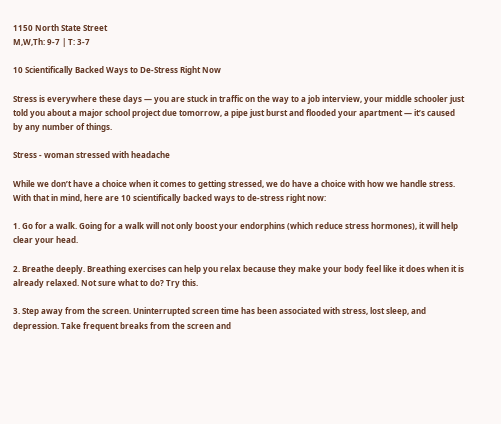1150 North State Street
M,W,Th: 9-7 | T: 3-7

10 Scientifically Backed Ways to De-Stress Right Now

Stress is everywhere these days — you are stuck in traffic on the way to a job interview, your middle schooler just told you about a major school project due tomorrow, a pipe just burst and flooded your apartment — it’s caused by any number of things.

Stress - woman stressed with headache

While we don’t have a choice when it comes to getting stressed, we do have a choice with how we handle stress. With that in mind, here are 10 scientifically backed ways to de-stress right now:

1. Go for a walk. Going for a walk will not only boost your endorphins (which reduce stress hormones), it will help clear your head.

2. Breathe deeply. Breathing exercises can help you relax because they make your body feel like it does when it is already relaxed. Not sure what to do? Try this.

3. Step away from the screen. Uninterrupted screen time has been associated with stress, lost sleep, and depression. Take frequent breaks from the screen and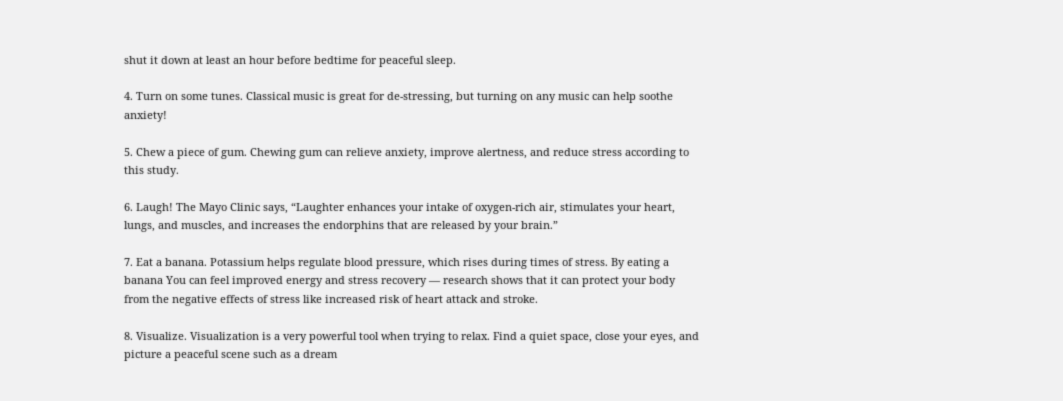shut it down at least an hour before bedtime for peaceful sleep.

4. Turn on some tunes. Classical music is great for de-stressing, but turning on any music can help soothe anxiety!

5. Chew a piece of gum. Chewing gum can relieve anxiety, improve alertness, and reduce stress according to this study.

6. Laugh! The Mayo Clinic says, “Laughter enhances your intake of oxygen-rich air, stimulates your heart, lungs, and muscles, and increases the endorphins that are released by your brain.”

7. Eat a banana. Potassium helps regulate blood pressure, which rises during times of stress. By eating a banana You can feel improved energy and stress recovery — research shows that it can protect your body from the negative effects of stress like increased risk of heart attack and stroke.

8. Visualize. Visualization is a very powerful tool when trying to relax. Find a quiet space, close your eyes, and picture a peaceful scene such as a dream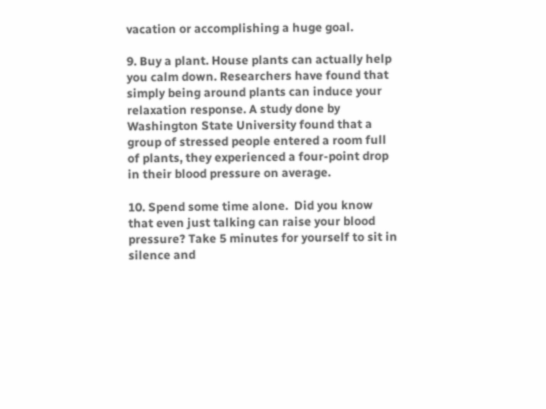vacation or accomplishing a huge goal.

9. Buy a plant. House plants can actually help you calm down. Researchers have found that simply being around plants can induce your relaxation response. A study done by Washington State University found that a group of stressed people entered a room full of plants, they experienced a four-point drop in their blood pressure on average.

10. Spend some time alone.  Did you know that even just talking can raise your blood pressure? Take 5 minutes for yourself to sit in silence and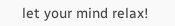let your mind relax!